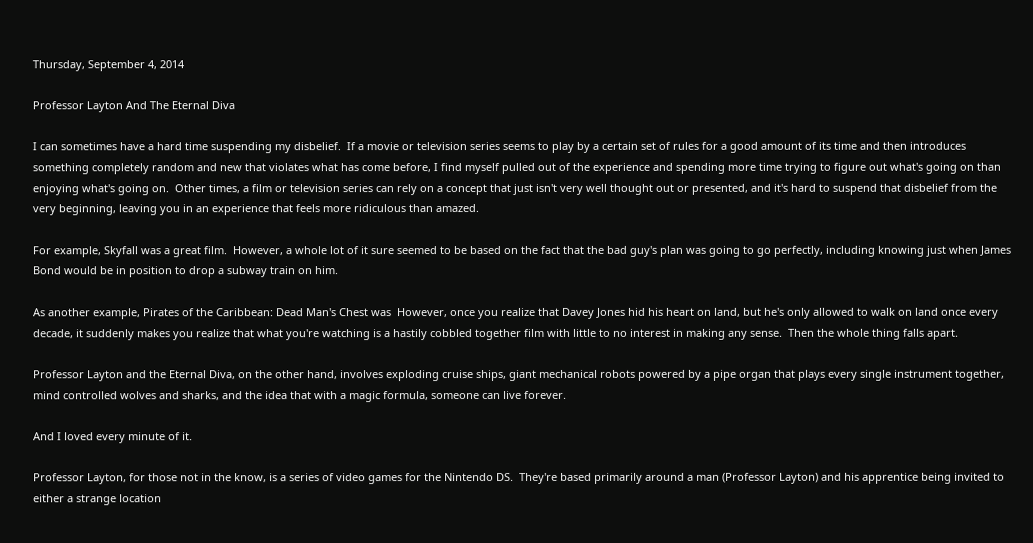Thursday, September 4, 2014

Professor Layton And The Eternal Diva

I can sometimes have a hard time suspending my disbelief.  If a movie or television series seems to play by a certain set of rules for a good amount of its time and then introduces something completely random and new that violates what has come before, I find myself pulled out of the experience and spending more time trying to figure out what's going on than enjoying what's going on.  Other times, a film or television series can rely on a concept that just isn't very well thought out or presented, and it's hard to suspend that disbelief from the very beginning, leaving you in an experience that feels more ridiculous than amazed.

For example, Skyfall was a great film.  However, a whole lot of it sure seemed to be based on the fact that the bad guy's plan was going to go perfectly, including knowing just when James Bond would be in position to drop a subway train on him.

As another example, Pirates of the Caribbean: Dead Man's Chest was  However, once you realize that Davey Jones hid his heart on land, but he's only allowed to walk on land once every decade, it suddenly makes you realize that what you're watching is a hastily cobbled together film with little to no interest in making any sense.  Then the whole thing falls apart.

Professor Layton and the Eternal Diva, on the other hand, involves exploding cruise ships, giant mechanical robots powered by a pipe organ that plays every single instrument together, mind controlled wolves and sharks, and the idea that with a magic formula, someone can live forever.

And I loved every minute of it.

Professor Layton, for those not in the know, is a series of video games for the Nintendo DS.  They're based primarily around a man (Professor Layton) and his apprentice being invited to either a strange location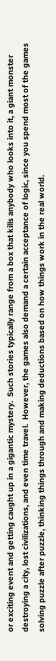or exciting event and getting caught up in a gigantic mystery.  Such stories typically range from a box that kills anybody who looks into it, a giant monster destroying a city, lost civilizations, and even time travel.  However, the games also demand a certain acceptance of logic, since you spend most of the games solving puzzle after puzzle, thinking things through and making deductions based on how things work in the real world.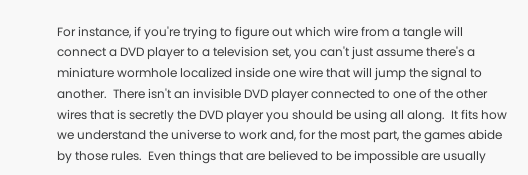For instance, if you're trying to figure out which wire from a tangle will connect a DVD player to a television set, you can't just assume there's a miniature wormhole localized inside one wire that will jump the signal to another.  There isn't an invisible DVD player connected to one of the other wires that is secretly the DVD player you should be using all along.  It fits how we understand the universe to work and, for the most part, the games abide by those rules.  Even things that are believed to be impossible are usually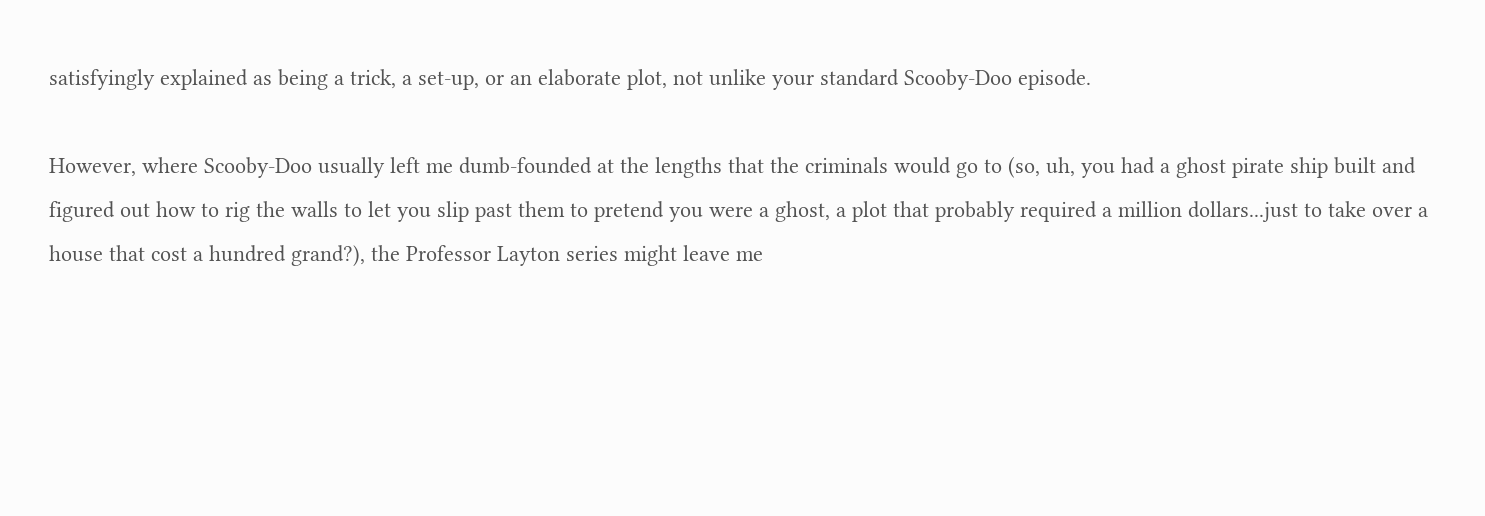satisfyingly explained as being a trick, a set-up, or an elaborate plot, not unlike your standard Scooby-Doo episode.

However, where Scooby-Doo usually left me dumb-founded at the lengths that the criminals would go to (so, uh, you had a ghost pirate ship built and figured out how to rig the walls to let you slip past them to pretend you were a ghost, a plot that probably required a million dollars...just to take over a house that cost a hundred grand?), the Professor Layton series might leave me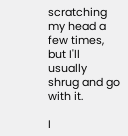scratching my head a few times, but I'll usually shrug and go with it.

I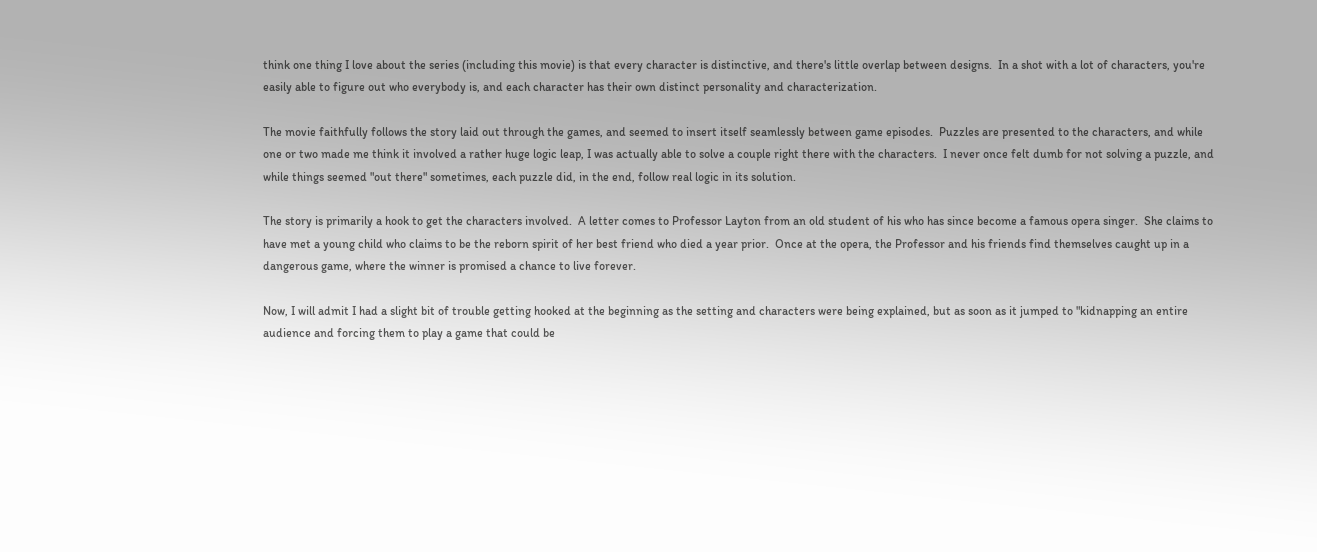think one thing I love about the series (including this movie) is that every character is distinctive, and there's little overlap between designs.  In a shot with a lot of characters, you're easily able to figure out who everybody is, and each character has their own distinct personality and characterization.

The movie faithfully follows the story laid out through the games, and seemed to insert itself seamlessly between game episodes.  Puzzles are presented to the characters, and while one or two made me think it involved a rather huge logic leap, I was actually able to solve a couple right there with the characters.  I never once felt dumb for not solving a puzzle, and while things seemed "out there" sometimes, each puzzle did, in the end, follow real logic in its solution.

The story is primarily a hook to get the characters involved.  A letter comes to Professor Layton from an old student of his who has since become a famous opera singer.  She claims to have met a young child who claims to be the reborn spirit of her best friend who died a year prior.  Once at the opera, the Professor and his friends find themselves caught up in a dangerous game, where the winner is promised a chance to live forever.

Now, I will admit I had a slight bit of trouble getting hooked at the beginning as the setting and characters were being explained, but as soon as it jumped to "kidnapping an entire audience and forcing them to play a game that could be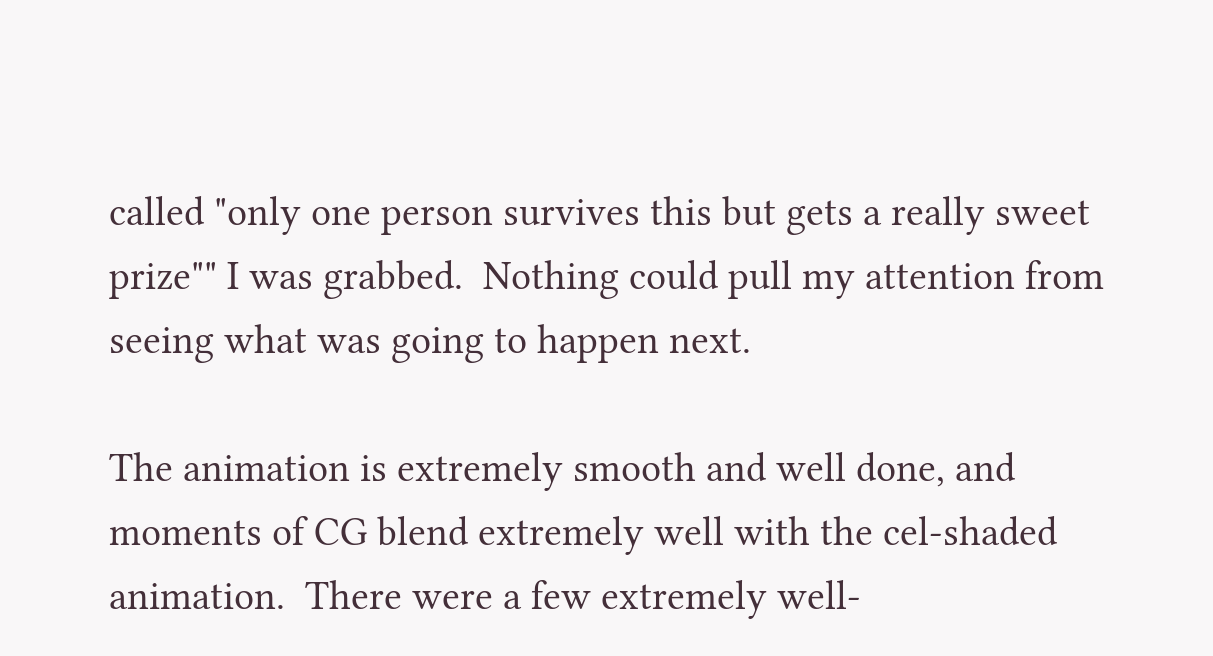called "only one person survives this but gets a really sweet prize"" I was grabbed.  Nothing could pull my attention from seeing what was going to happen next.

The animation is extremely smooth and well done, and moments of CG blend extremely well with the cel-shaded animation.  There were a few extremely well-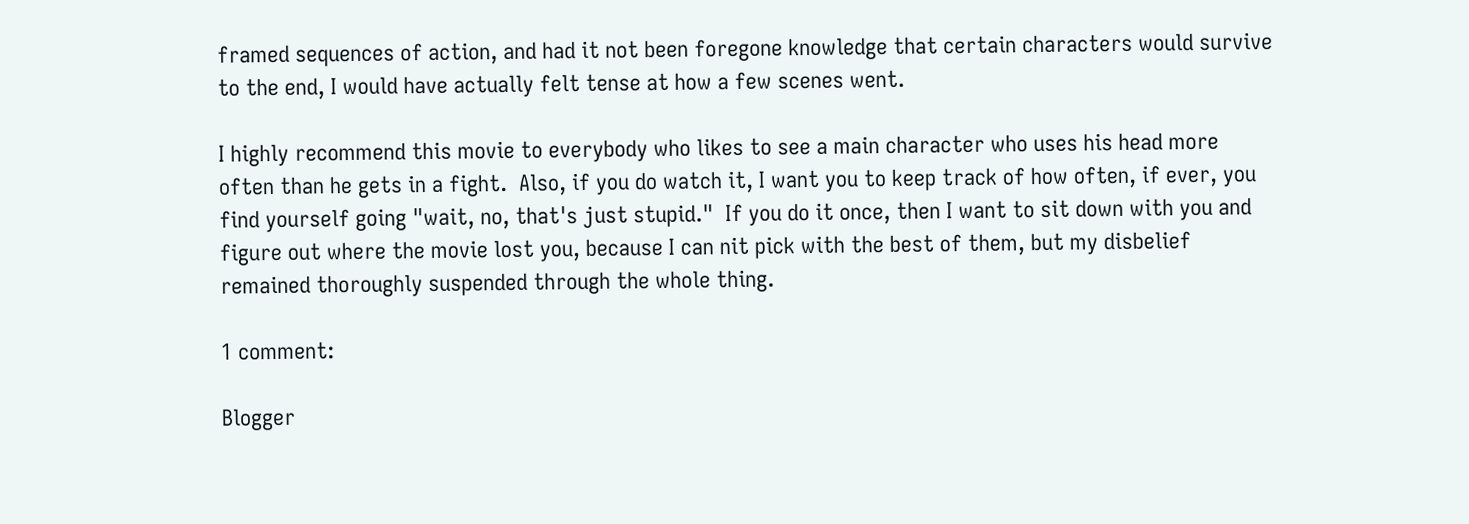framed sequences of action, and had it not been foregone knowledge that certain characters would survive to the end, I would have actually felt tense at how a few scenes went.

I highly recommend this movie to everybody who likes to see a main character who uses his head more often than he gets in a fight.  Also, if you do watch it, I want you to keep track of how often, if ever, you find yourself going "wait, no, that's just stupid."  If you do it once, then I want to sit down with you and figure out where the movie lost you, because I can nit pick with the best of them, but my disbelief remained thoroughly suspended through the whole thing.

1 comment:

Blogger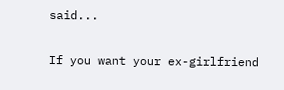said...

If you want your ex-girlfriend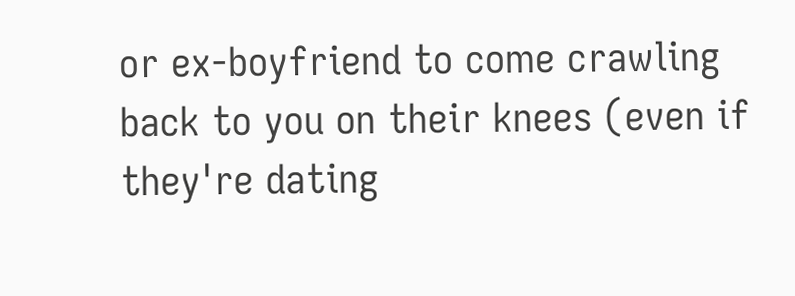or ex-boyfriend to come crawling back to you on their knees (even if they're dating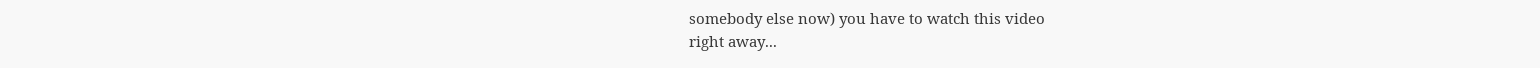somebody else now) you have to watch this video
right away...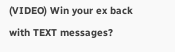(VIDEO) Win your ex back with TEXT messages?